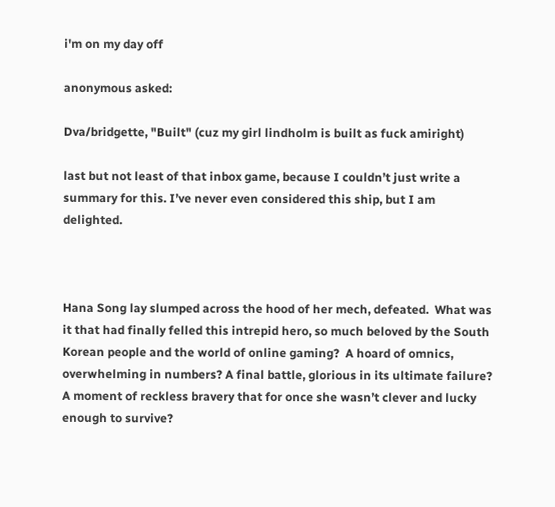i'm on my day off

anonymous asked:

Dva/bridgette, "Built" (cuz my girl lindholm is built as fuck amiright)

last but not least of that inbox game, because I couldn’t just write a summary for this. I’ve never even considered this ship, but I am delighted.



Hana Song lay slumped across the hood of her mech, defeated.  What was it that had finally felled this intrepid hero, so much beloved by the South Korean people and the world of online gaming?  A hoard of omnics, overwhelming in numbers? A final battle, glorious in its ultimate failure?  A moment of reckless bravery that for once she wasn’t clever and lucky enough to survive?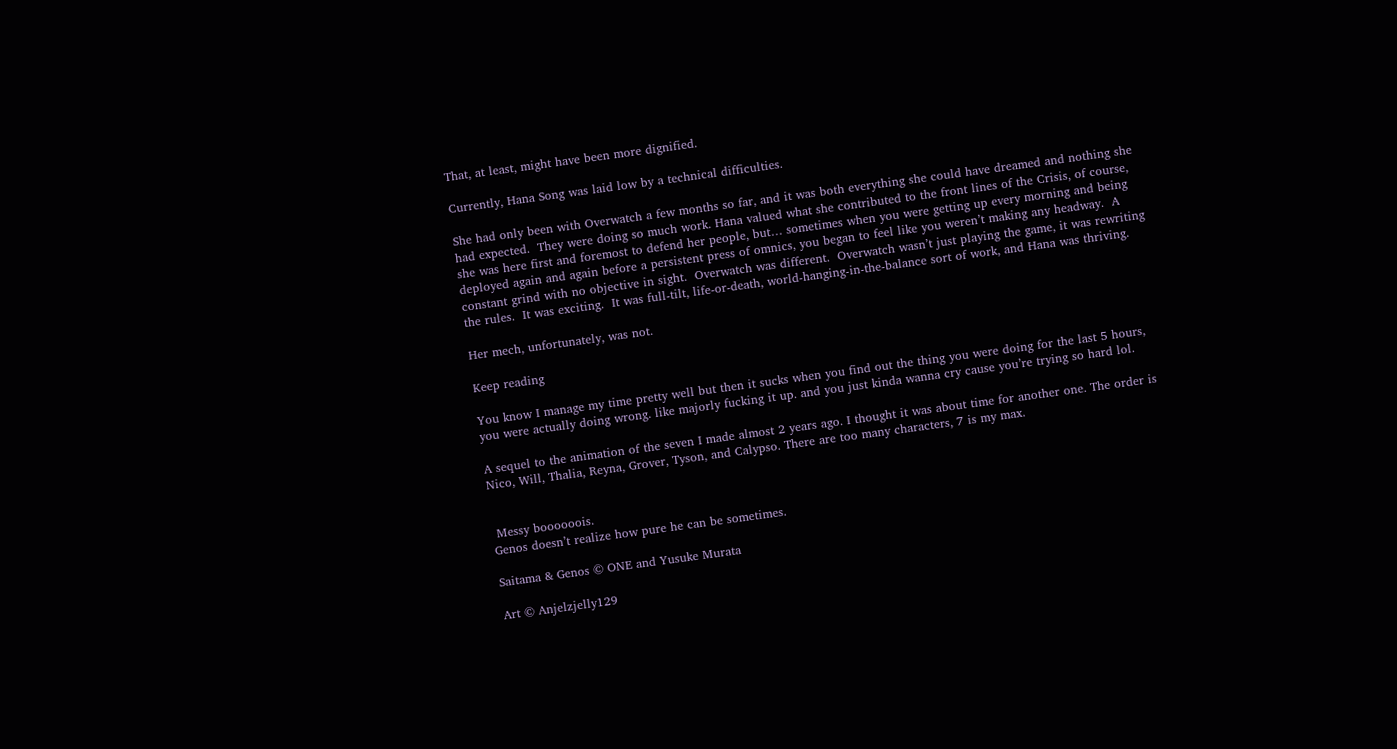That, at least, might have been more dignified.

Currently, Hana Song was laid low by a technical difficulties.

She had only been with Overwatch a few months so far, and it was both everything she could have dreamed and nothing she had expected.  They were doing so much work. Hana valued what she contributed to the front lines of the Crisis, of course, she was here first and foremost to defend her people, but… sometimes when you were getting up every morning and being deployed again and again before a persistent press of omnics, you began to feel like you weren’t making any headway.  A constant grind with no objective in sight.  Overwatch was different.  Overwatch wasn’t just playing the game, it was rewriting the rules.  It was exciting.  It was full-tilt, life-or-death, world-hanging-in-the-balance sort of work, and Hana was thriving.

Her mech, unfortunately, was not.

Keep reading

You know I manage my time pretty well but then it sucks when you find out the thing you were doing for the last 5 hours, you were actually doing wrong. like majorly fucking it up. and you just kinda wanna cry cause you’re trying so hard lol.

A sequel to the animation of the seven I made almost 2 years ago. I thought it was about time for another one. The order is Nico, Will, Thalia, Reyna, Grover, Tyson, and Calypso. There are too many characters, 7 is my max.


 Messy boooooois.
Genos doesn’t realize how pure he can be sometimes.

Saitama & Genos © ONE and Yusuke Murata

Art © Anjelzjelly129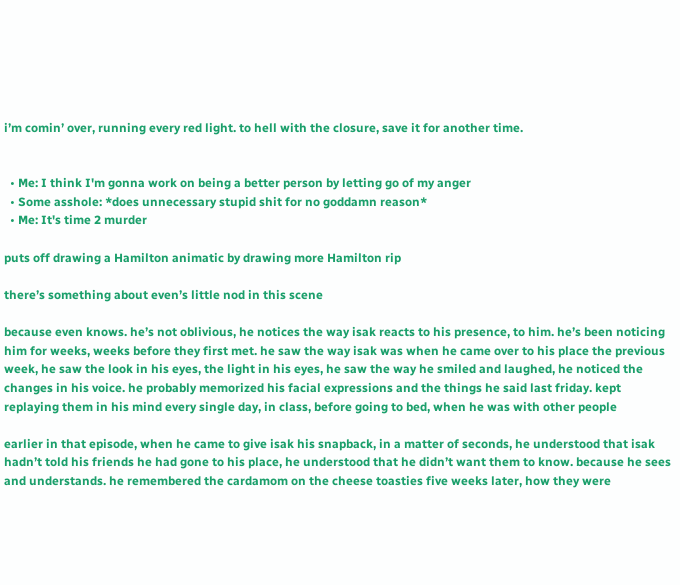i’m comin’ over, running every red light. to hell with the closure, save it for another time.


  • Me: I think I'm gonna work on being a better person by letting go of my anger
  • Some asshole: *does unnecessary stupid shit for no goddamn reason*
  • Me: It's time 2 murder

puts off drawing a Hamilton animatic by drawing more Hamilton rip

there’s something about even’s little nod in this scene

because even knows. he’s not oblivious, he notices the way isak reacts to his presence, to him. he’s been noticing him for weeks, weeks before they first met. he saw the way isak was when he came over to his place the previous week, he saw the look in his eyes, the light in his eyes, he saw the way he smiled and laughed, he noticed the changes in his voice. he probably memorized his facial expressions and the things he said last friday. kept replaying them in his mind every single day, in class, before going to bed, when he was with other people

earlier in that episode, when he came to give isak his snapback, in a matter of seconds, he understood that isak hadn’t told his friends he had gone to his place, he understood that he didn’t want them to know. because he sees and understands. he remembered the cardamom on the cheese toasties five weeks later, how they were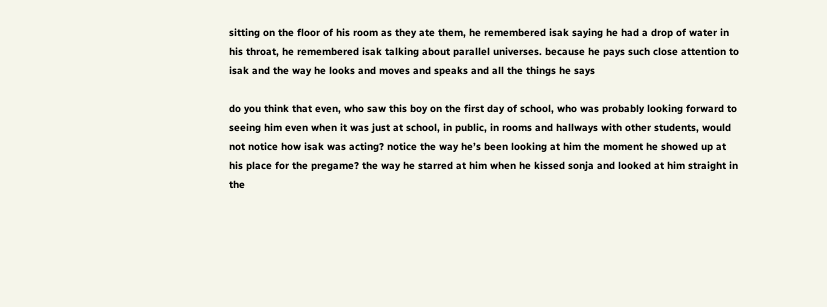sitting on the floor of his room as they ate them, he remembered isak saying he had a drop of water in his throat, he remembered isak talking about parallel universes. because he pays such close attention to isak and the way he looks and moves and speaks and all the things he says

do you think that even, who saw this boy on the first day of school, who was probably looking forward to seeing him even when it was just at school, in public, in rooms and hallways with other students, would not notice how isak was acting? notice the way he’s been looking at him the moment he showed up at his place for the pregame? the way he starred at him when he kissed sonja and looked at him straight in the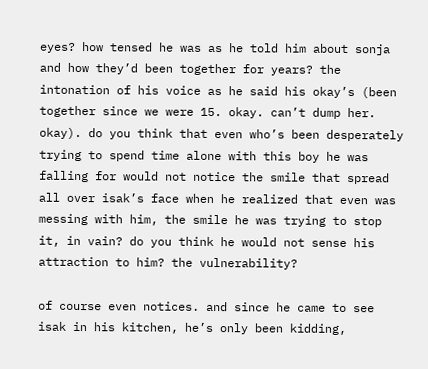eyes? how tensed he was as he told him about sonja and how they’d been together for years? the intonation of his voice as he said his okay’s (been together since we were 15. okay. can’t dump her. okay). do you think that even who’s been desperately trying to spend time alone with this boy he was falling for would not notice the smile that spread all over isak’s face when he realized that even was messing with him, the smile he was trying to stop it, in vain? do you think he would not sense his attraction to him? the vulnerability?

of course even notices. and since he came to see isak in his kitchen, he’s only been kidding,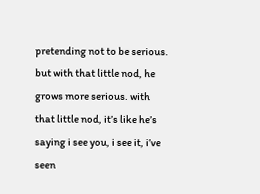pretending not to be serious. but with that little nod, he grows more serious. with that little nod, it’s like he’s saying i see you, i see it, i’ve seen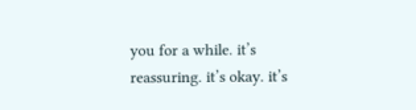you for a while. it’s reassuring. it’s okay. it’s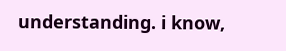understanding. i know,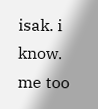isak. i know. me too